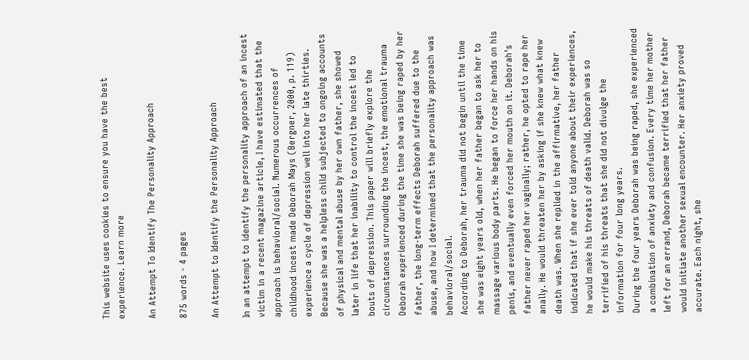This website uses cookies to ensure you have the best experience. Learn more

An Attempt To Identify The Personality Approach

875 words - 4 pages

An Attempt to Identify the Personality Approach

In an attempt to identify the personality approach of an incest victim in a recent magazine article, I have estimated that the approach is behavioral/social. Numerous occurrences of childhood incest made Deborah Mays (Bergner, 2000, p. 119) experience a cycle of depression well into her late thirties. Because she was a helpless child subjected to ongoing accounts of physical and mental abuse by her own father, she showed later in life that her inability to control the incest led to bouts of depression. This paper will briefly explore the circumstances surrounding the incest, the emotional trauma Deborah experienced during the time she was being raped by her father, the long-term effects Deborah suffered due to the abuse, and how I determined that the personality approach was behavioral/social.
According to Deborah, her trauma did not begin until the time she was eight years old, when her father began to ask her to massage various body parts. He began to force her hands on his penis, and eventually even forced her mouth on it. Deborah's father never raped her vaginally; rather, he opted to rape her anally. He would threaten her by asking if she knew what knew death was. When she replied in the affirmative, her father indicated that if she ever told anyone about their experiences, he would make his threats of death valid. Deborah was so terrified of his threats that she did not divulge the information for four long years.
During the four years Deborah was being raped, she experienced a combination of anxiety and confusion. Every time her mother left for an errand, Deborah became terrified that her father would initiate another sexual encounter. Her anxiety proved accurate. Each night, she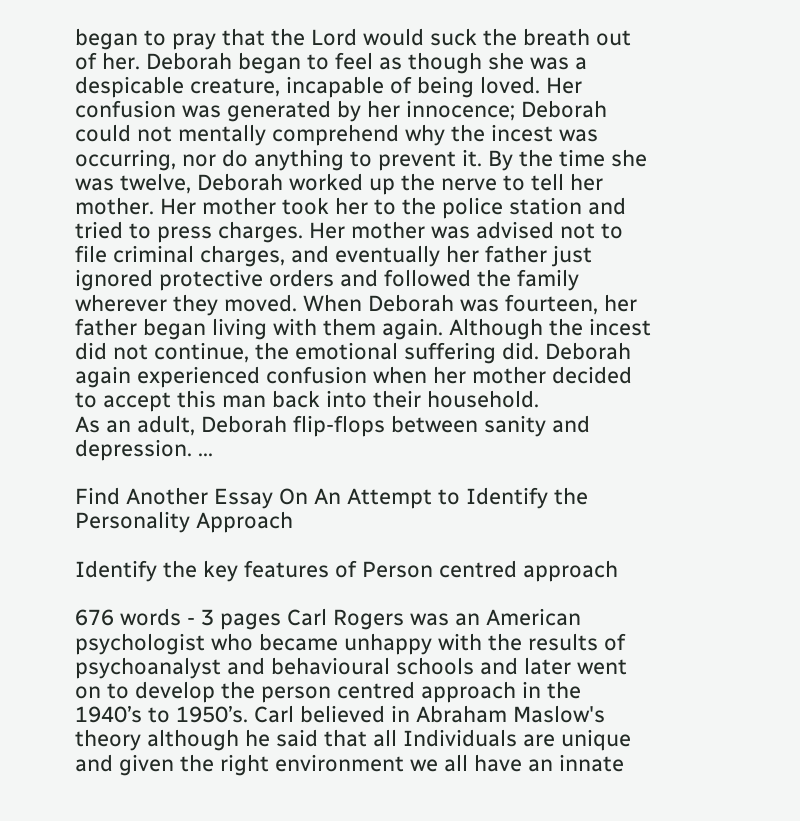began to pray that the Lord would suck the breath out of her. Deborah began to feel as though she was a despicable creature, incapable of being loved. Her confusion was generated by her innocence; Deborah could not mentally comprehend why the incest was occurring, nor do anything to prevent it. By the time she was twelve, Deborah worked up the nerve to tell her mother. Her mother took her to the police station and tried to press charges. Her mother was advised not to file criminal charges, and eventually her father just ignored protective orders and followed the family wherever they moved. When Deborah was fourteen, her father began living with them again. Although the incest did not continue, the emotional suffering did. Deborah again experienced confusion when her mother decided to accept this man back into their household.
As an adult, Deborah flip-flops between sanity and depression. ...

Find Another Essay On An Attempt to Identify the Personality Approach

Identify the key features of Person centred approach

676 words - 3 pages Carl Rogers was an American psychologist who became unhappy with the results of psychoanalyst and behavioural schools and later went on to develop the person centred approach in the 1940’s to 1950’s. Carl believed in Abraham Maslow's theory although he said that all Individuals are unique and given the right environment we all have an innate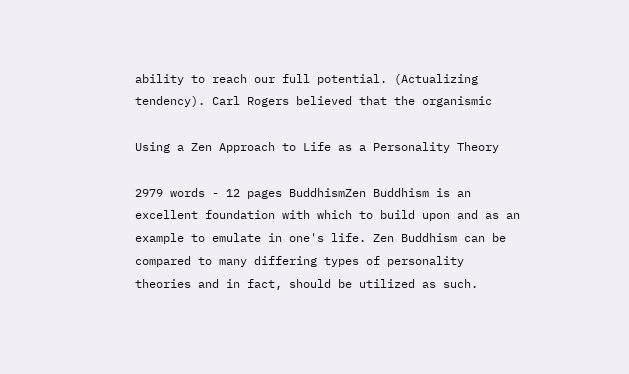ability to reach our full potential. (Actualizing tendency). Carl Rogers believed that the organismic

Using a Zen Approach to Life as a Personality Theory

2979 words - 12 pages BuddhismZen Buddhism is an excellent foundation with which to build upon and as an example to emulate in one's life. Zen Buddhism can be compared to many differing types of personality theories and in fact, should be utilized as such.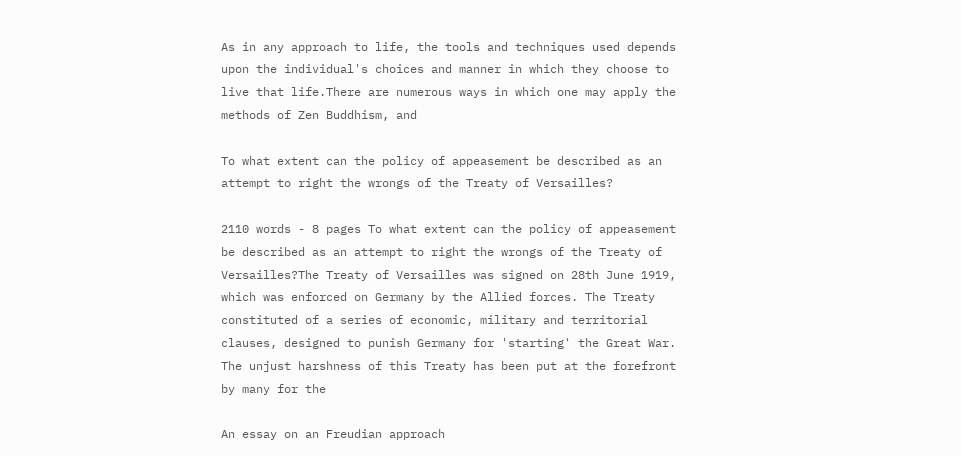As in any approach to life, the tools and techniques used depends upon the individual's choices and manner in which they choose to live that life.There are numerous ways in which one may apply the methods of Zen Buddhism, and

To what extent can the policy of appeasement be described as an attempt to right the wrongs of the Treaty of Versailles?

2110 words - 8 pages To what extent can the policy of appeasement be described as an attempt to right the wrongs of the Treaty of Versailles?The Treaty of Versailles was signed on 28th June 1919, which was enforced on Germany by the Allied forces. The Treaty constituted of a series of economic, military and territorial clauses, designed to punish Germany for 'starting' the Great War. The unjust harshness of this Treaty has been put at the forefront by many for the

An essay on an Freudian approach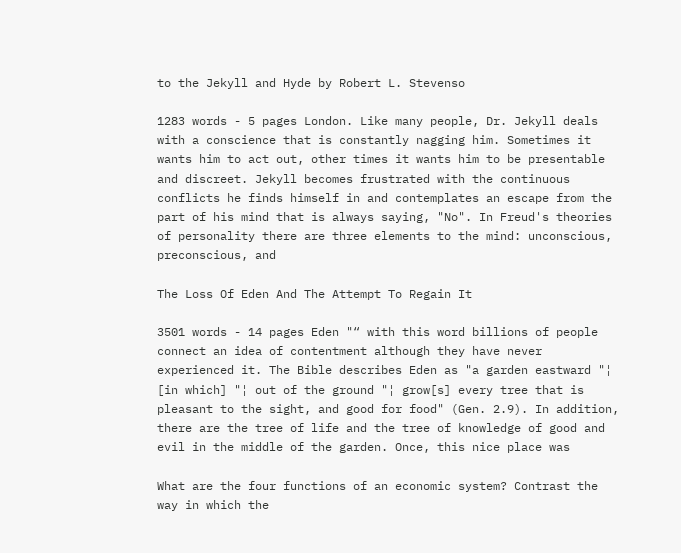to the Jekyll and Hyde by Robert L. Stevenso

1283 words - 5 pages London. Like many people, Dr. Jekyll deals with a conscience that is constantly nagging him. Sometimes it wants him to act out, other times it wants him to be presentable and discreet. Jekyll becomes frustrated with the continuous conflicts he finds himself in and contemplates an escape from the part of his mind that is always saying, "No". In Freud's theories of personality there are three elements to the mind: unconscious, preconscious, and

The Loss Of Eden And The Attempt To Regain It

3501 words - 14 pages Eden "“ with this word billions of people connect an idea of contentment although they have never experienced it. The Bible describes Eden as "a garden eastward "¦ [in which] "¦ out of the ground "¦ grow[s] every tree that is pleasant to the sight, and good for food" (Gen. 2.9). In addition, there are the tree of life and the tree of knowledge of good and evil in the middle of the garden. Once, this nice place was

What are the four functions of an economic system? Contrast the way in which the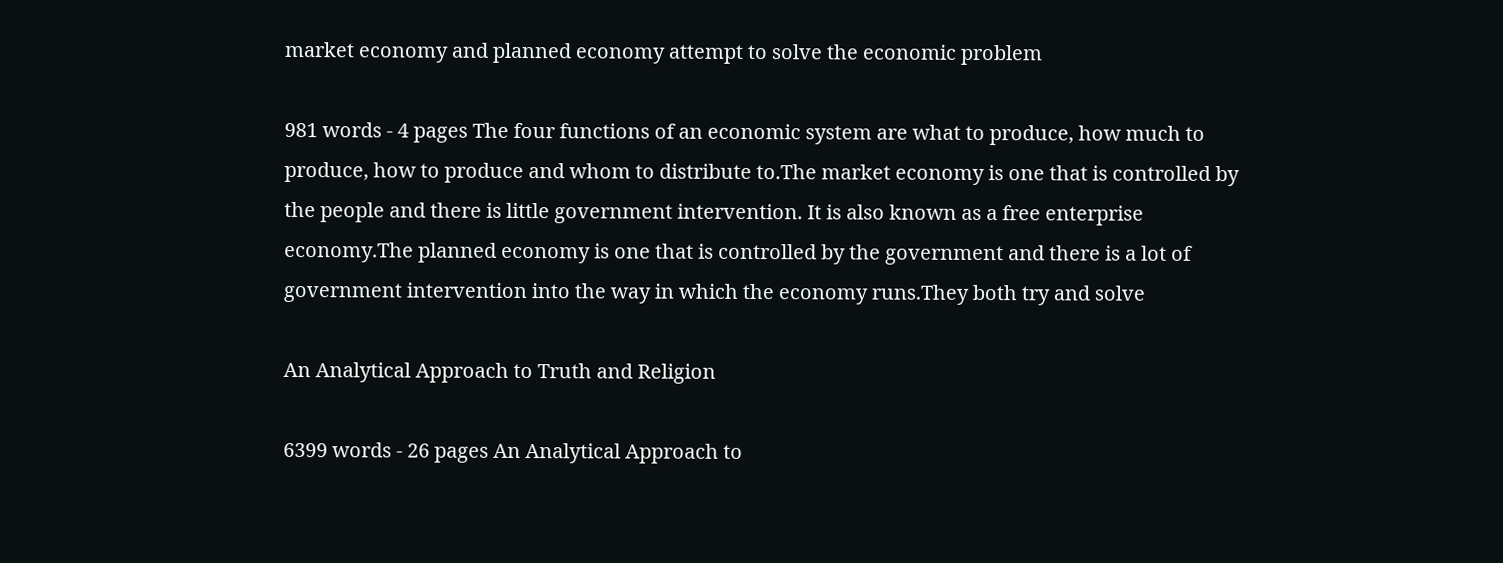market economy and planned economy attempt to solve the economic problem

981 words - 4 pages The four functions of an economic system are what to produce, how much to produce, how to produce and whom to distribute to.The market economy is one that is controlled by the people and there is little government intervention. It is also known as a free enterprise economy.The planned economy is one that is controlled by the government and there is a lot of government intervention into the way in which the economy runs.They both try and solve

An Analytical Approach to Truth and Religion

6399 words - 26 pages An Analytical Approach to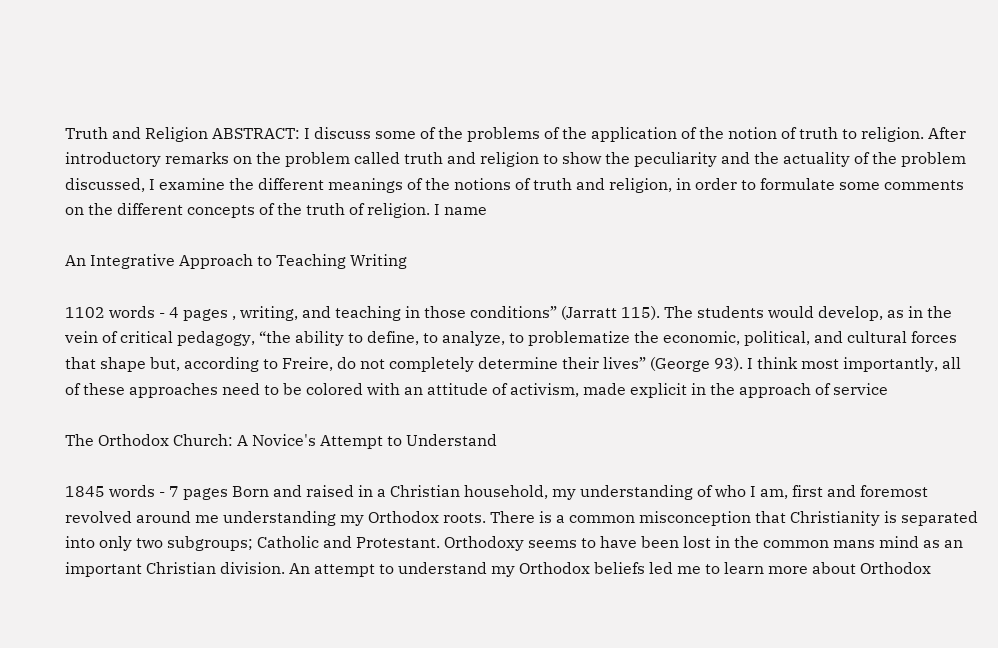Truth and Religion ABSTRACT: I discuss some of the problems of the application of the notion of truth to religion. After introductory remarks on the problem called truth and religion to show the peculiarity and the actuality of the problem discussed, I examine the different meanings of the notions of truth and religion, in order to formulate some comments on the different concepts of the truth of religion. I name

An Integrative Approach to Teaching Writing

1102 words - 4 pages , writing, and teaching in those conditions” (Jarratt 115). The students would develop, as in the vein of critical pedagogy, “the ability to define, to analyze, to problematize the economic, political, and cultural forces that shape but, according to Freire, do not completely determine their lives” (George 93). I think most importantly, all of these approaches need to be colored with an attitude of activism, made explicit in the approach of service

The Orthodox Church: A Novice's Attempt to Understand

1845 words - 7 pages Born and raised in a Christian household, my understanding of who I am, first and foremost revolved around me understanding my Orthodox roots. There is a common misconception that Christianity is separated into only two subgroups; Catholic and Protestant. Orthodoxy seems to have been lost in the common mans mind as an important Christian division. An attempt to understand my Orthodox beliefs led me to learn more about Orthodox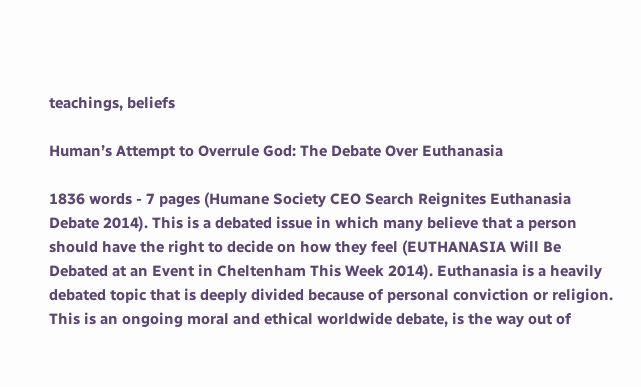teachings, beliefs

Human’s Attempt to Overrule God: The Debate Over Euthanasia

1836 words - 7 pages (Humane Society CEO Search Reignites Euthanasia Debate 2014). This is a debated issue in which many believe that a person should have the right to decide on how they feel (EUTHANASIA Will Be Debated at an Event in Cheltenham This Week 2014). Euthanasia is a heavily debated topic that is deeply divided because of personal conviction or religion. This is an ongoing moral and ethical worldwide debate, is the way out of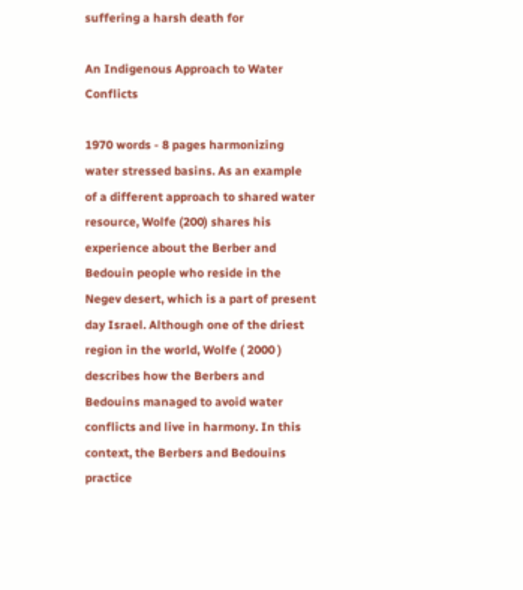suffering a harsh death for

An Indigenous Approach to Water Conflicts

1970 words - 8 pages harmonizing water stressed basins. As an example of a different approach to shared water resource, Wolfe (200) shares his experience about the Berber and Bedouin people who reside in the Negev desert, which is a part of present day Israel. Although one of the driest region in the world, Wolfe ( 2000 ) describes how the Berbers and Bedouins managed to avoid water conflicts and live in harmony. In this context, the Berbers and Bedouins practice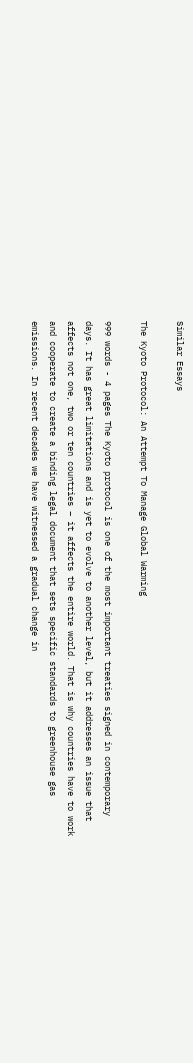Similar Essays

The Kyoto Protocol: An Attempt To Manage Global Warming

999 words - 4 pages The Kyoto protocol is one of the most important treaties signed in contemporary days. It has great limitations and is yet to evolve to another level, but it addresses an issue that affects not one, two or ten countries – it affects the entire world. That is why countries have to work and cooperate to create a binding legal document that sets specific standards to greenhouse gas emissions. In recent decades we have witnessed a gradual change in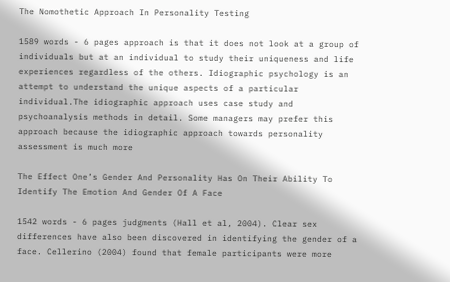The Nomothetic Approach In Personality Testing

1589 words - 6 pages approach is that it does not look at a group of individuals but at an individual to study their uniqueness and life experiences regardless of the others. Idiographic psychology is an attempt to understand the unique aspects of a particular individual.The idiographic approach uses case study and psychoanalysis methods in detail. Some managers may prefer this approach because the idiographic approach towards personality assessment is much more

The Effect One’s Gender And Personality Has On Their Ability To Identify The Emotion And Gender Of A Face

1542 words - 6 pages judgments (Hall et al, 2004). Clear sex differences have also been discovered in identifying the gender of a face. Cellerino (2004) found that female participants were more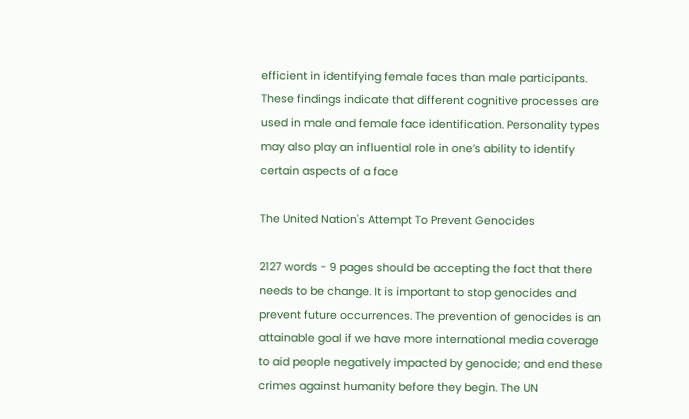efficient in identifying female faces than male participants. These findings indicate that different cognitive processes are used in male and female face identification. Personality types may also play an influential role in one’s ability to identify certain aspects of a face

The United Nation's Attempt To Prevent Genocides

2127 words - 9 pages should be accepting the fact that there needs to be change. It is important to stop genocides and prevent future occurrences. The prevention of genocides is an attainable goal if we have more international media coverage to aid people negatively impacted by genocide; and end these crimes against humanity before they begin. The UN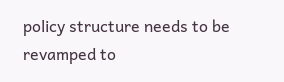policy structure needs to be revamped to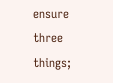ensure three things;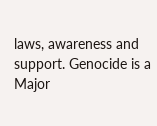laws, awareness and support. Genocide is a Major